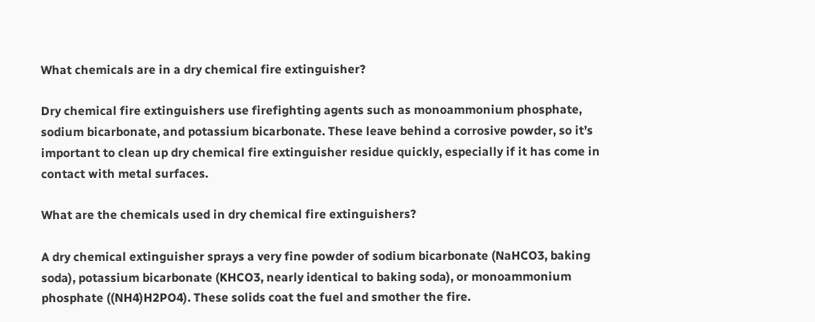What chemicals are in a dry chemical fire extinguisher?

Dry chemical fire extinguishers use firefighting agents such as monoammonium phosphate, sodium bicarbonate, and potassium bicarbonate. These leave behind a corrosive powder, so it’s important to clean up dry chemical fire extinguisher residue quickly, especially if it has come in contact with metal surfaces.

What are the chemicals used in dry chemical fire extinguishers?

A dry chemical extinguisher sprays a very fine powder of sodium bicarbonate (NaHCO3, baking soda), potassium bicarbonate (KHCO3, nearly identical to baking soda), or monoammonium phosphate ((NH4)H2PO4). These solids coat the fuel and smother the fire.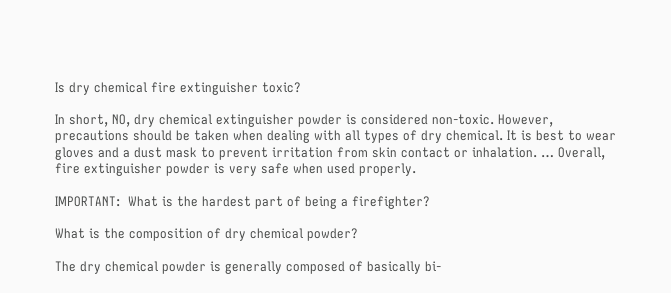Is dry chemical fire extinguisher toxic?

In short, NO, dry chemical extinguisher powder is considered non-toxic. However, precautions should be taken when dealing with all types of dry chemical. It is best to wear gloves and a dust mask to prevent irritation from skin contact or inhalation. … Overall, fire extinguisher powder is very safe when used properly.

IMPORTANT:  What is the hardest part of being a firefighter?

What is the composition of dry chemical powder?

The dry chemical powder is generally composed of basically bi-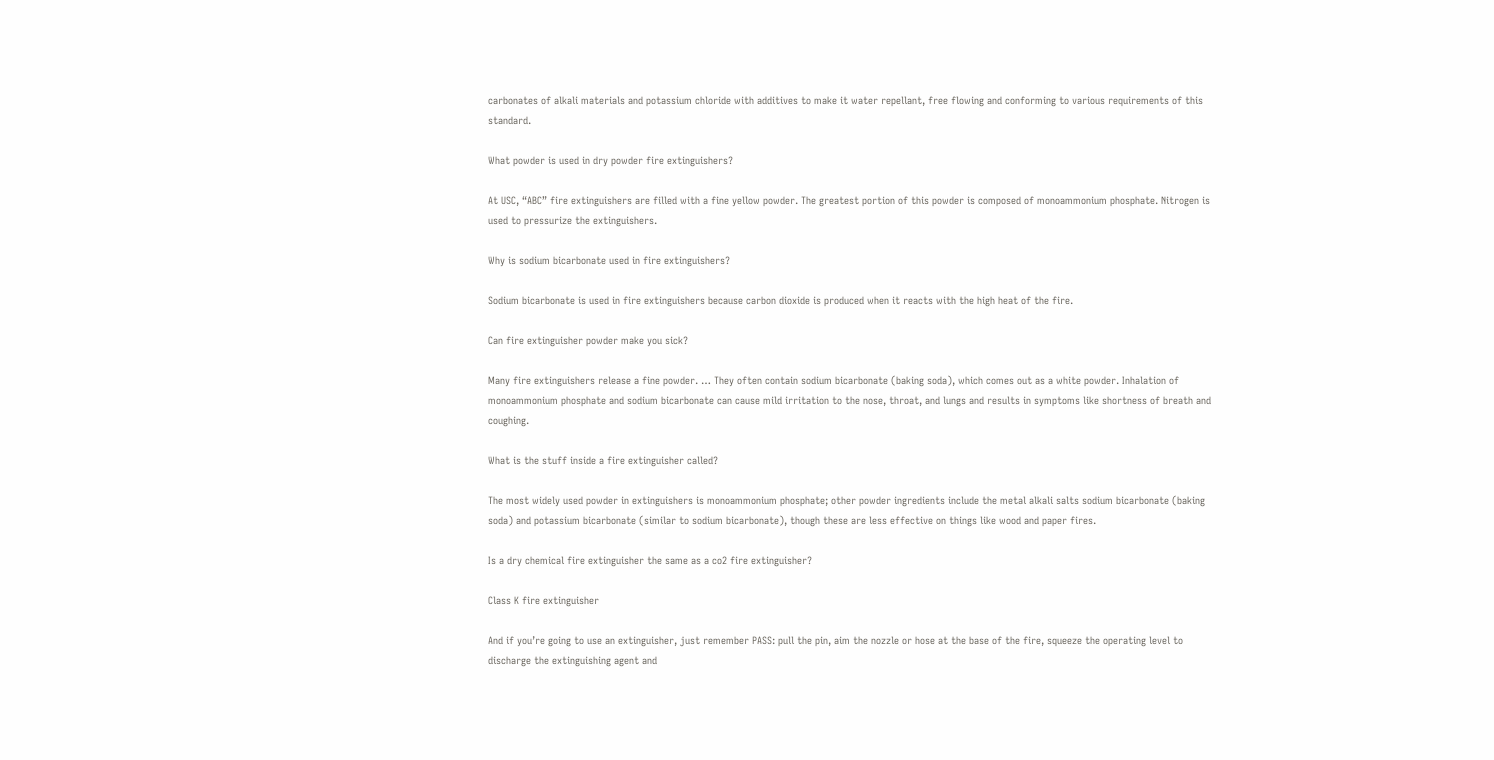carbonates of alkali materials and potassium chloride with additives to make it water repellant, free flowing and conforming to various requirements of this standard.

What powder is used in dry powder fire extinguishers?

At USC, “ABC” fire extinguishers are filled with a fine yellow powder. The greatest portion of this powder is composed of monoammonium phosphate. Nitrogen is used to pressurize the extinguishers.

Why is sodium bicarbonate used in fire extinguishers?

Sodium bicarbonate is used in fire extinguishers because carbon dioxide is produced when it reacts with the high heat of the fire.

Can fire extinguisher powder make you sick?

Many fire extinguishers release a fine powder. … They often contain sodium bicarbonate (baking soda), which comes out as a white powder. Inhalation of monoammonium phosphate and sodium bicarbonate can cause mild irritation to the nose, throat, and lungs and results in symptoms like shortness of breath and coughing.

What is the stuff inside a fire extinguisher called?

The most widely used powder in extinguishers is monoammonium phosphate; other powder ingredients include the metal alkali salts sodium bicarbonate (baking soda) and potassium bicarbonate (similar to sodium bicarbonate), though these are less effective on things like wood and paper fires.

Is a dry chemical fire extinguisher the same as a co2 fire extinguisher?

Class K fire extinguisher

And if you’re going to use an extinguisher, just remember PASS: pull the pin, aim the nozzle or hose at the base of the fire, squeeze the operating level to discharge the extinguishing agent and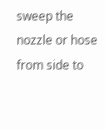sweep the nozzle or hose from side to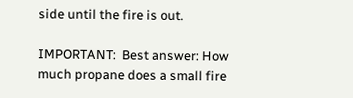side until the fire is out.

IMPORTANT:  Best answer: How much propane does a small fire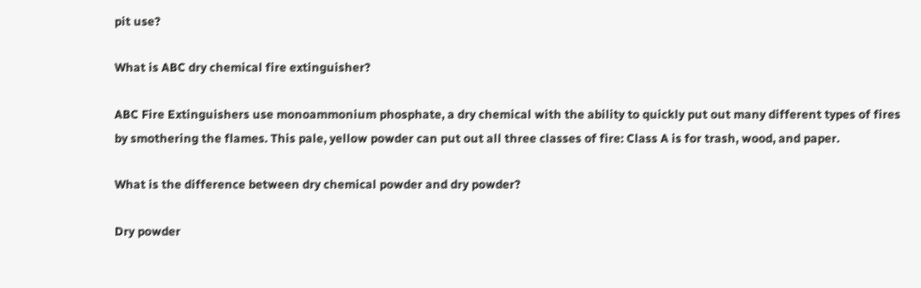pit use?

What is ABC dry chemical fire extinguisher?

ABC Fire Extinguishers use monoammonium phosphate, a dry chemical with the ability to quickly put out many different types of fires by smothering the flames. This pale, yellow powder can put out all three classes of fire: Class A is for trash, wood, and paper.

What is the difference between dry chemical powder and dry powder?

Dry powder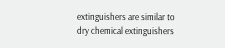extinguishers are similar to dry chemical extinguishers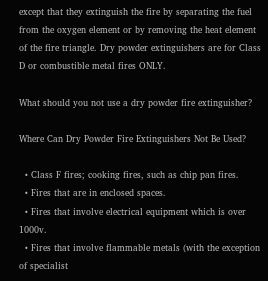except that they extinguish the fire by separating the fuel from the oxygen element or by removing the heat element of the fire triangle. Dry powder extinguishers are for Class D or combustible metal fires ONLY.

What should you not use a dry powder fire extinguisher?

Where Can Dry Powder Fire Extinguishers Not Be Used?

  • Class F fires; cooking fires, such as chip pan fires.
  • Fires that are in enclosed spaces.
  • Fires that involve electrical equipment which is over 1000v.
  • Fires that involve flammable metals (with the exception of specialist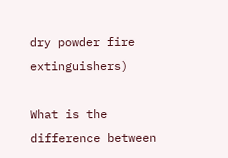dry powder fire extinguishers)

What is the difference between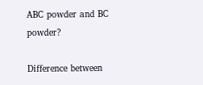ABC powder and BC powder?

Difference between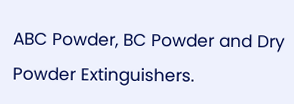ABC Powder, BC Powder and Dry Powder Extinguishers.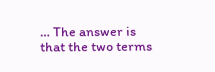… The answer is that the two terms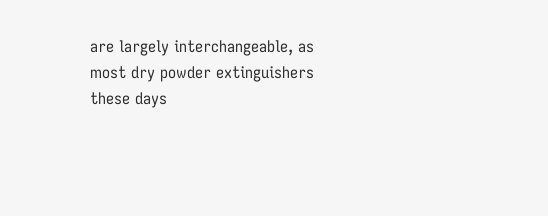are largely interchangeable, as most dry powder extinguishers these days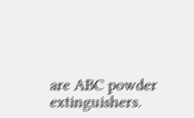are ABC powder extinguishers.